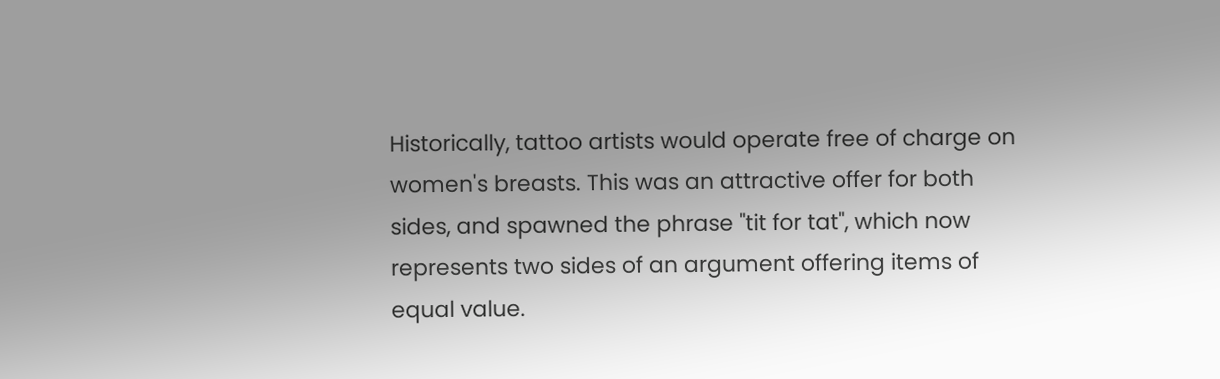Historically, tattoo artists would operate free of charge on women's breasts. This was an attractive offer for both sides, and spawned the phrase "tit for tat", which now represents two sides of an argument offering items of equal value.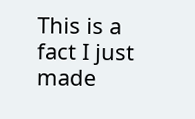This is a fact I just made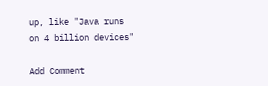up, like "Java runs on 4 billion devices"

Add Comment